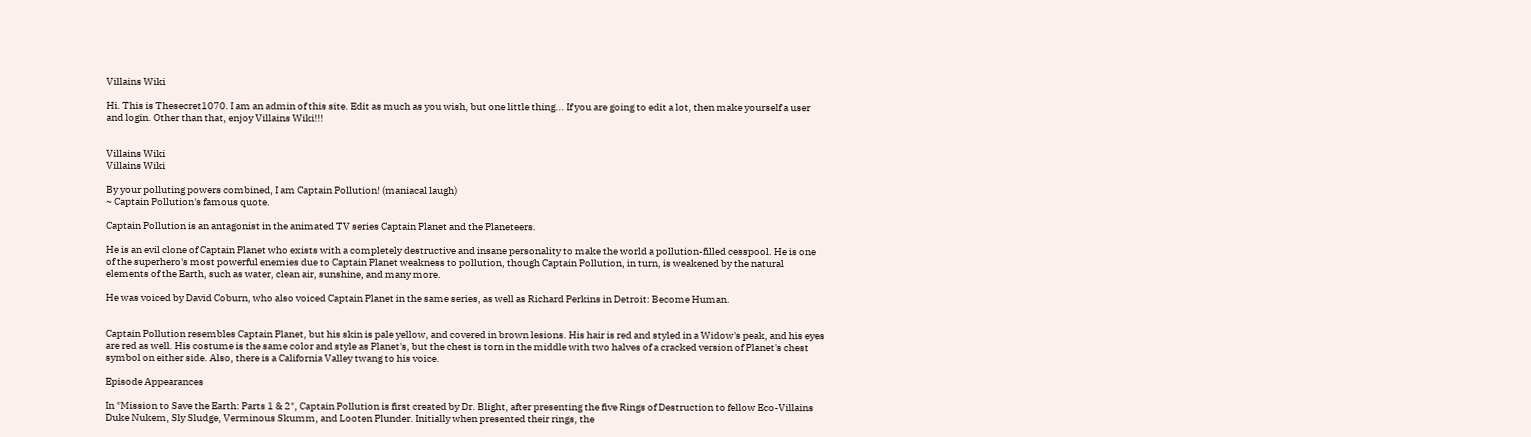Villains Wiki

Hi. This is Thesecret1070. I am an admin of this site. Edit as much as you wish, but one little thing... If you are going to edit a lot, then make yourself a user and login. Other than that, enjoy Villains Wiki!!!


Villains Wiki
Villains Wiki

By your polluting powers combined, I am Captain Pollution! (maniacal laugh)
~ Captain Pollution's famous quote.

Captain Pollution is an antagonist in the animated TV series Captain Planet and the Planeteers.

He is an evil clone of Captain Planet who exists with a completely destructive and insane personality to make the world a pollution-filled cesspool. He is one of the superhero's most powerful enemies due to Captain Planet weakness to pollution, though Captain Pollution, in turn, is weakened by the natural elements of the Earth, such as water, clean air, sunshine, and many more.

He was voiced by David Coburn, who also voiced Captain Planet in the same series, as well as Richard Perkins in Detroit: Become Human.


Captain Pollution resembles Captain Planet, but his skin is pale yellow, and covered in brown lesions. His hair is red and styled in a Widow's peak, and his eyes are red as well. His costume is the same color and style as Planet's, but the chest is torn in the middle with two halves of a cracked version of Planet's chest symbol on either side. Also, there is a California Valley twang to his voice.

Episode Appearances

In "Mission to Save the Earth: Parts 1 & 2", Captain Pollution is first created by Dr. Blight, after presenting the five Rings of Destruction to fellow Eco-Villains Duke Nukem, Sly Sludge, Verminous Skumm, and Looten Plunder. Initially when presented their rings, the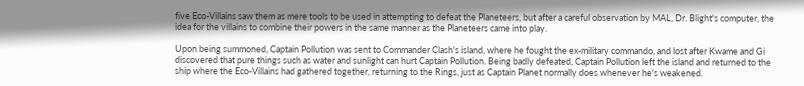five Eco-Villains saw them as mere tools to be used in attempting to defeat the Planeteers, but after a careful observation by MAL, Dr. Blight's computer, the idea for the villains to combine their powers in the same manner as the Planeteers came into play.

Upon being summoned, Captain Pollution was sent to Commander Clash's island, where he fought the ex-military commando, and lost after Kwame and Gi discovered that pure things such as water and sunlight can hurt Captain Pollution. Being badly defeated, Captain Pollution left the island and returned to the ship where the Eco-Villains had gathered together, returning to the Rings, just as Captain Planet normally does whenever he's weakened.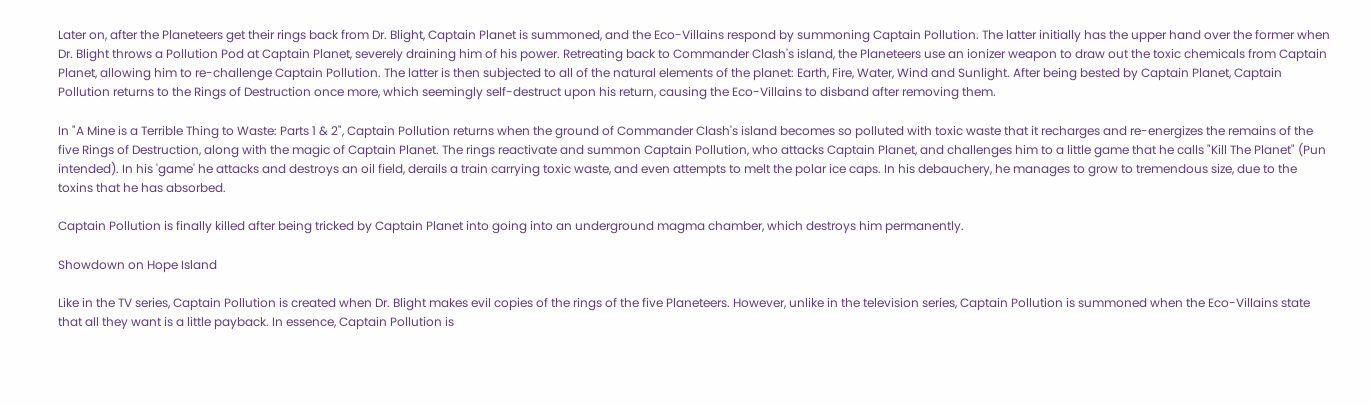Later on, after the Planeteers get their rings back from Dr. Blight, Captain Planet is summoned, and the Eco-Villains respond by summoning Captain Pollution. The latter initially has the upper hand over the former when Dr. Blight throws a Pollution Pod at Captain Planet, severely draining him of his power. Retreating back to Commander Clash's island, the Planeteers use an ionizer weapon to draw out the toxic chemicals from Captain Planet, allowing him to re-challenge Captain Pollution. The latter is then subjected to all of the natural elements of the planet: Earth, Fire, Water, Wind and Sunlight. After being bested by Captain Planet, Captain Pollution returns to the Rings of Destruction once more, which seemingly self-destruct upon his return, causing the Eco-Villains to disband after removing them.

In "A Mine is a Terrible Thing to Waste: Parts 1 & 2", Captain Pollution returns when the ground of Commander Clash's island becomes so polluted with toxic waste that it recharges and re-energizes the remains of the five Rings of Destruction, along with the magic of Captain Planet. The rings reactivate and summon Captain Pollution, who attacks Captain Planet, and challenges him to a little game that he calls "Kill The Planet" (Pun intended). In his 'game' he attacks and destroys an oil field, derails a train carrying toxic waste, and even attempts to melt the polar ice caps. In his debauchery, he manages to grow to tremendous size, due to the toxins that he has absorbed.

Captain Pollution is finally killed after being tricked by Captain Planet into going into an underground magma chamber, which destroys him permanently.

Showdown on Hope Island

Like in the TV series, Captain Pollution is created when Dr. Blight makes evil copies of the rings of the five Planeteers. However, unlike in the television series, Captain Pollution is summoned when the Eco-Villains state that all they want is a little payback. In essence, Captain Pollution is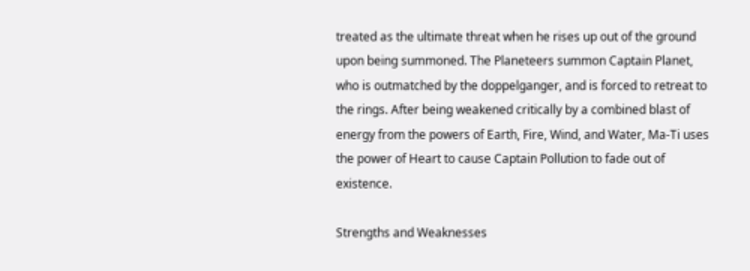treated as the ultimate threat when he rises up out of the ground upon being summoned. The Planeteers summon Captain Planet, who is outmatched by the doppelganger, and is forced to retreat to the rings. After being weakened critically by a combined blast of energy from the powers of Earth, Fire, Wind, and Water, Ma-Ti uses the power of Heart to cause Captain Pollution to fade out of existence.

Strengths and Weaknesses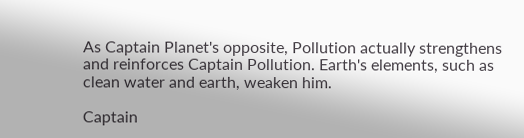As Captain Planet's opposite, Pollution actually strengthens and reinforces Captain Pollution. Earth's elements, such as clean water and earth, weaken him.

Captain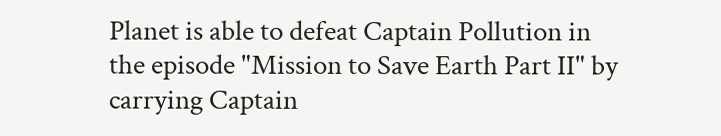Planet is able to defeat Captain Pollution in the episode "Mission to Save Earth Part II" by carrying Captain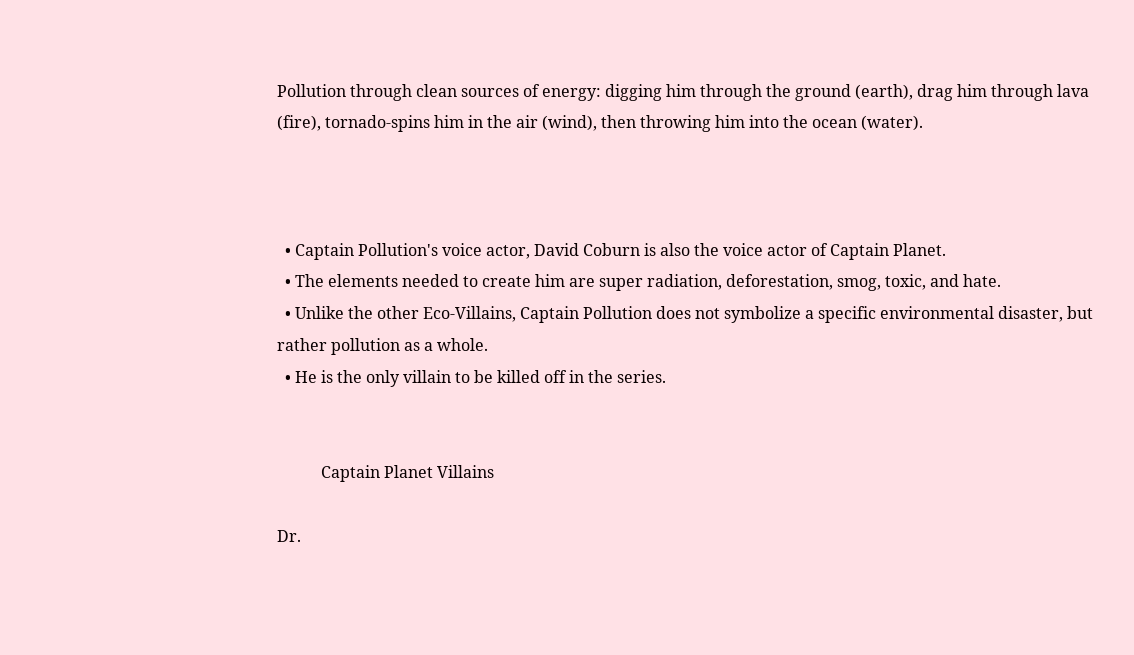Pollution through clean sources of energy: digging him through the ground (earth), drag him through lava (fire), tornado-spins him in the air (wind), then throwing him into the ocean (water).



  • Captain Pollution's voice actor, David Coburn is also the voice actor of Captain Planet.
  • The elements needed to create him are super radiation, deforestation, smog, toxic, and hate.
  • Unlike the other Eco-Villains, Captain Pollution does not symbolize a specific environmental disaster, but rather pollution as a whole.
  • He is the only villain to be killed off in the series.


           Captain Planet Villains

Dr.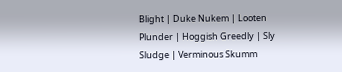Blight | Duke Nukem | Looten Plunder | Hoggish Greedly | Sly Sludge | Verminous Skumm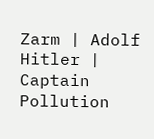Zarm | Adolf Hitler | Captain Pollution